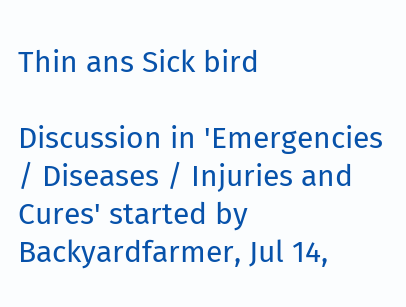Thin ans Sick bird

Discussion in 'Emergencies / Diseases / Injuries and Cures' started by Backyardfarmer, Jul 14,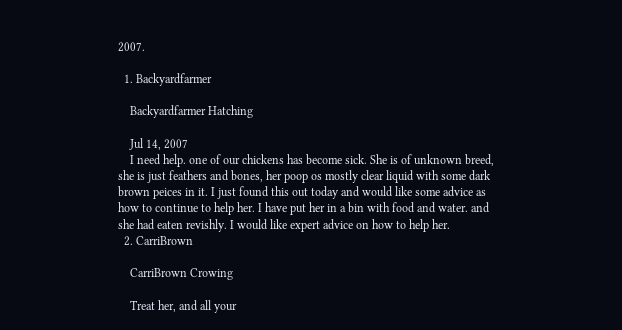2007.

  1. Backyardfarmer

    Backyardfarmer Hatching

    Jul 14, 2007
    I need help. one of our chickens has become sick. She is of unknown breed, she is just feathers and bones, her poop os mostly clear liquid with some dark brown peices in it. I just found this out today and would like some advice as how to continue to help her. I have put her in a bin with food and water. and she had eaten revishly. I would like expert advice on how to help her.
  2. CarriBrown

    CarriBrown Crowing

    Treat her, and all your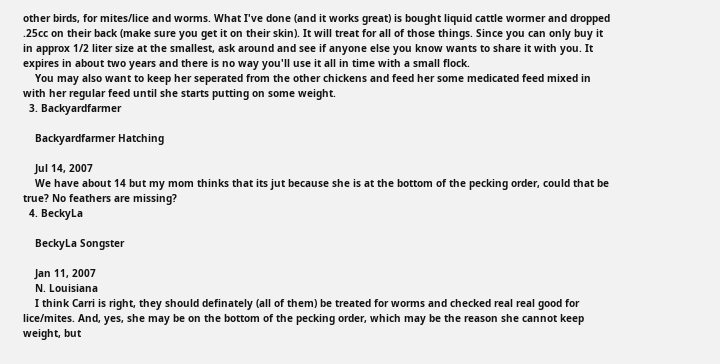other birds, for mites/lice and worms. What I've done (and it works great) is bought liquid cattle wormer and dropped .25cc on their back (make sure you get it on their skin). It will treat for all of those things. Since you can only buy it in approx 1/2 liter size at the smallest, ask around and see if anyone else you know wants to share it with you. It expires in about two years and there is no way you'll use it all in time with a small flock.
    You may also want to keep her seperated from the other chickens and feed her some medicated feed mixed in with her regular feed until she starts putting on some weight.
  3. Backyardfarmer

    Backyardfarmer Hatching

    Jul 14, 2007
    We have about 14 but my mom thinks that its jut because she is at the bottom of the pecking order, could that be true? No feathers are missing?
  4. BeckyLa

    BeckyLa Songster

    Jan 11, 2007
    N. Louisiana
    I think Carri is right, they should definately (all of them) be treated for worms and checked real real good for lice/mites. And, yes, she may be on the bottom of the pecking order, which may be the reason she cannot keep weight, but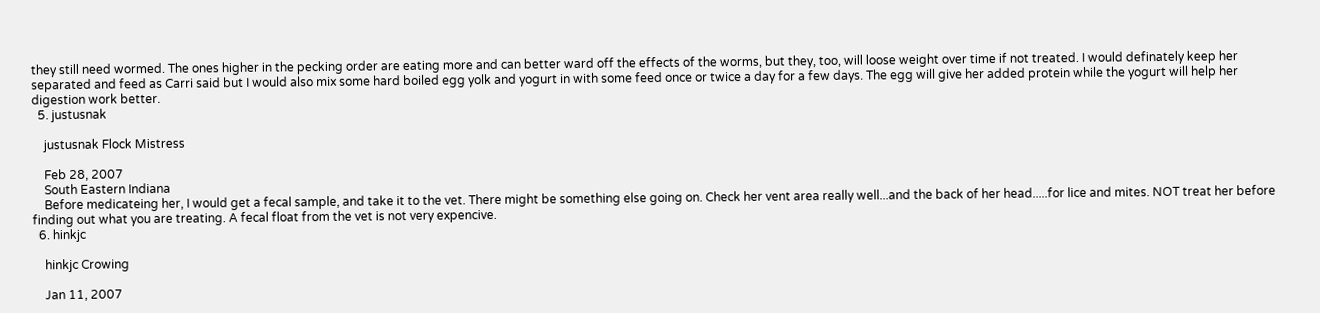they still need wormed. The ones higher in the pecking order are eating more and can better ward off the effects of the worms, but they, too, will loose weight over time if not treated. I would definately keep her separated and feed as Carri said but I would also mix some hard boiled egg yolk and yogurt in with some feed once or twice a day for a few days. The egg will give her added protein while the yogurt will help her digestion work better.
  5. justusnak

    justusnak Flock Mistress

    Feb 28, 2007
    South Eastern Indiana
    Before medicateing her, I would get a fecal sample, and take it to the vet. There might be something else going on. Check her vent area really well...and the back of her head.....for lice and mites. NOT treat her before finding out what you are treating. A fecal float from the vet is not very expencive.
  6. hinkjc

    hinkjc Crowing

    Jan 11, 2007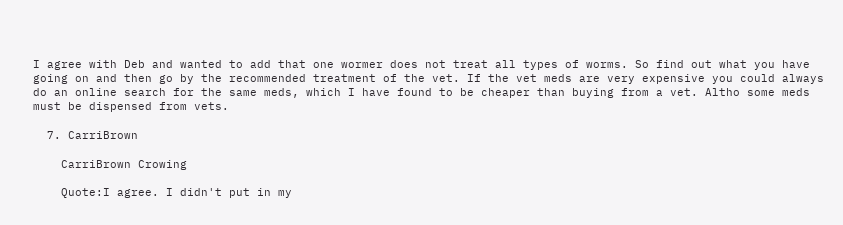I agree with Deb and wanted to add that one wormer does not treat all types of worms. So find out what you have going on and then go by the recommended treatment of the vet. If the vet meds are very expensive you could always do an online search for the same meds, which I have found to be cheaper than buying from a vet. Altho some meds must be dispensed from vets.

  7. CarriBrown

    CarriBrown Crowing

    Quote:I agree. I didn't put in my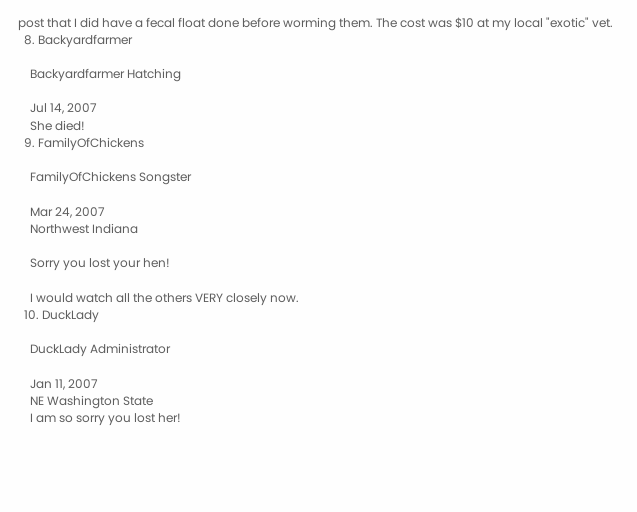post that I did have a fecal float done before worming them. The cost was $10 at my local "exotic" vet.
  8. Backyardfarmer

    Backyardfarmer Hatching

    Jul 14, 2007
    She died!
  9. FamilyOfChickens

    FamilyOfChickens Songster

    Mar 24, 2007
    Northwest Indiana

    Sorry you lost your hen!

    I would watch all the others VERY closely now.
  10. DuckLady

    DuckLady Administrator

    Jan 11, 2007
    NE Washington State
    I am so sorry you lost her!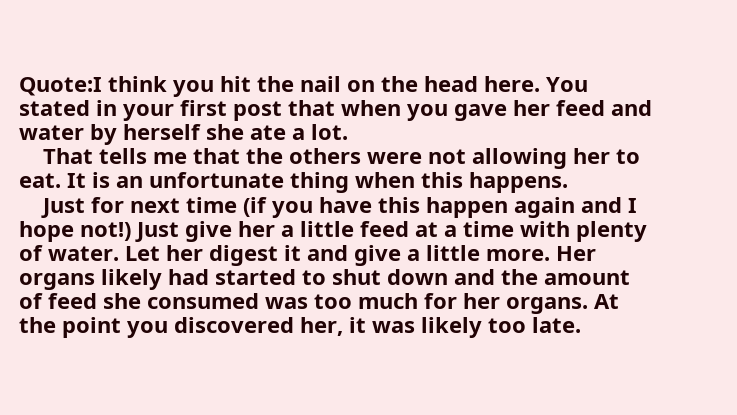Quote:I think you hit the nail on the head here. You stated in your first post that when you gave her feed and water by herself she ate a lot.
    That tells me that the others were not allowing her to eat. It is an unfortunate thing when this happens.
    Just for next time (if you have this happen again and I hope not!) Just give her a little feed at a time with plenty of water. Let her digest it and give a little more. Her organs likely had started to shut down and the amount of feed she consumed was too much for her organs. At the point you discovered her, it was likely too late.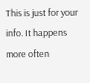This is just for your info. It happens more often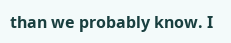than we probably know. I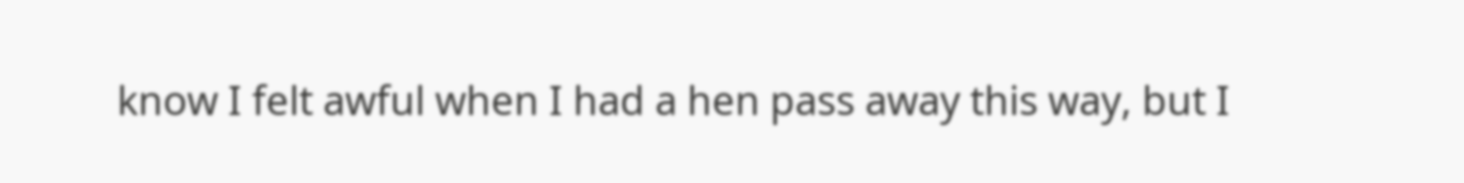know I felt awful when I had a hen pass away this way, but I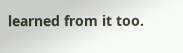learned from it too.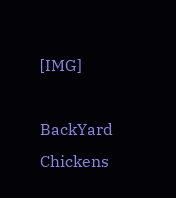[IMG]

BackYard Chickens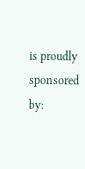is proudly sponsored by: